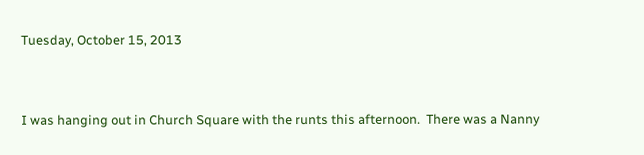Tuesday, October 15, 2013


I was hanging out in Church Square with the runts this afternoon.  There was a Nanny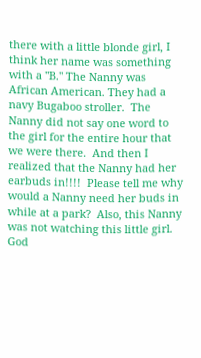there with a little blonde girl, I think her name was something with a "B." The Nanny was African American. They had a navy Bugaboo stroller.  The Nanny did not say one word to the girl for the entire hour that we were there.  And then I realized that the Nanny had her earbuds in!!!!  Please tell me why would a Nanny need her buds in while at a park?  Also, this Nanny was not watching this little girl.  God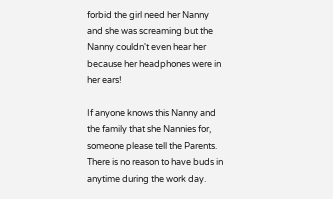forbid the girl need her Nanny and she was screaming but the Nanny couldn't even hear her because her headphones were in her ears!

If anyone knows this Nanny and the family that she Nannies for, someone please tell the Parents.  There is no reason to have buds in anytime during the work day.